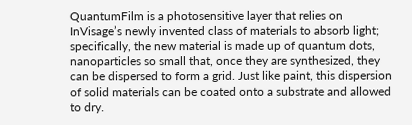QuantumFilm is a photosensitive layer that relies on InVisage’s newly invented class of materials to absorb light; specifically, the new material is made up of quantum dots, nanoparticles so small that, once they are synthesized, they can be dispersed to form a grid. Just like paint, this dispersion of solid materials can be coated onto a substrate and allowed to dry.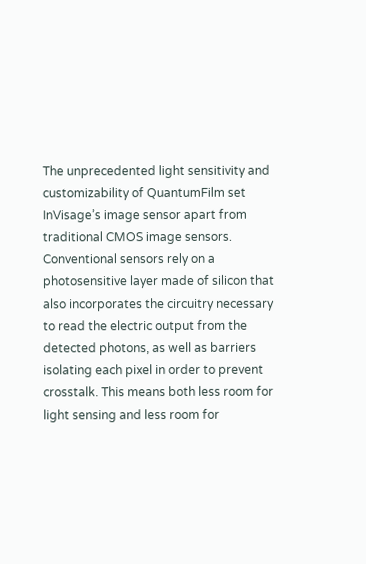The unprecedented light sensitivity and customizability of QuantumFilm set InVisage’s image sensor apart from traditional CMOS image sensors. Conventional sensors rely on a photosensitive layer made of silicon that also incorporates the circuitry necessary to read the electric output from the detected photons, as well as barriers isolating each pixel in order to prevent crosstalk. This means both less room for light sensing and less room for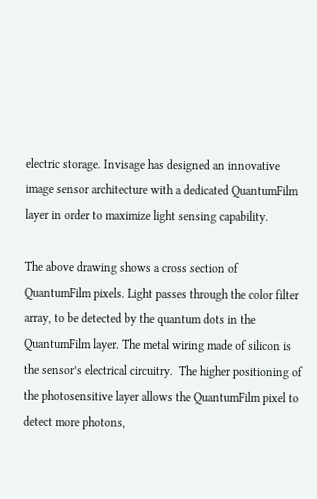electric storage. Invisage has designed an innovative image sensor architecture with a dedicated QuantumFilm layer in order to maximize light sensing capability.

The above drawing shows a cross section of QuantumFilm pixels. Light passes through the color filter array, to be detected by the quantum dots in the QuantumFilm layer. The metal wiring made of silicon is the sensor’s electrical circuitry.  The higher positioning of the photosensitive layer allows the QuantumFilm pixel to detect more photons,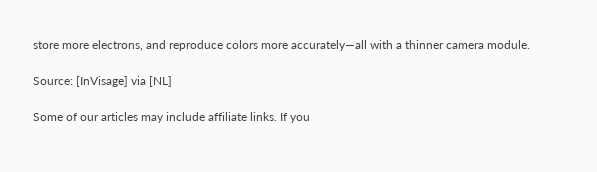store more electrons, and reproduce colors more accurately—all with a thinner camera module.

Source: [InVisage] via [NL]

Some of our articles may include affiliate links. If you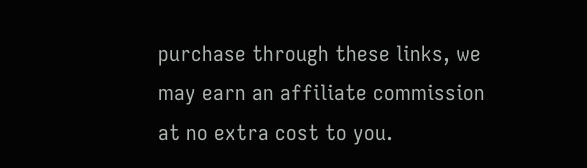purchase through these links, we may earn an affiliate commission at no extra cost to you.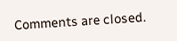Comments are closed.